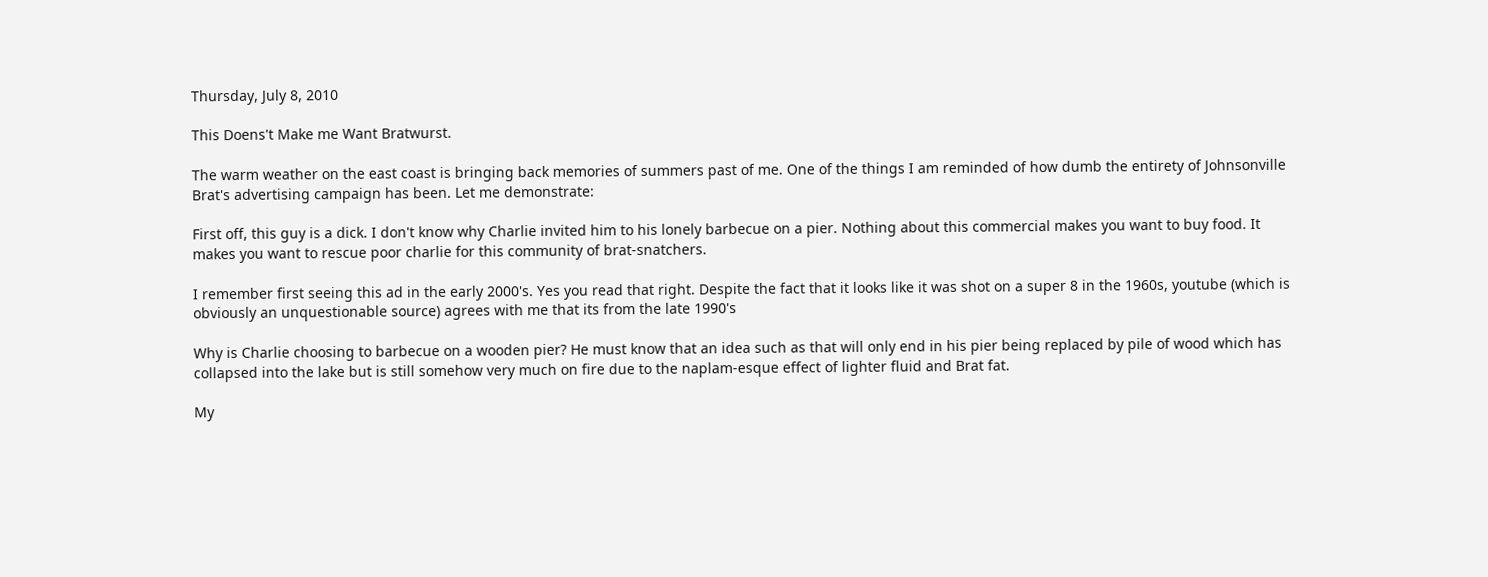Thursday, July 8, 2010

This Doens't Make me Want Bratwurst.

The warm weather on the east coast is bringing back memories of summers past of me. One of the things I am reminded of how dumb the entirety of Johnsonville Brat's advertising campaign has been. Let me demonstrate:

First off, this guy is a dick. I don't know why Charlie invited him to his lonely barbecue on a pier. Nothing about this commercial makes you want to buy food. It makes you want to rescue poor charlie for this community of brat-snatchers.

I remember first seeing this ad in the early 2000's. Yes you read that right. Despite the fact that it looks like it was shot on a super 8 in the 1960s, youtube (which is obviously an unquestionable source) agrees with me that its from the late 1990's

Why is Charlie choosing to barbecue on a wooden pier? He must know that an idea such as that will only end in his pier being replaced by pile of wood which has collapsed into the lake but is still somehow very much on fire due to the naplam-esque effect of lighter fluid and Brat fat.

My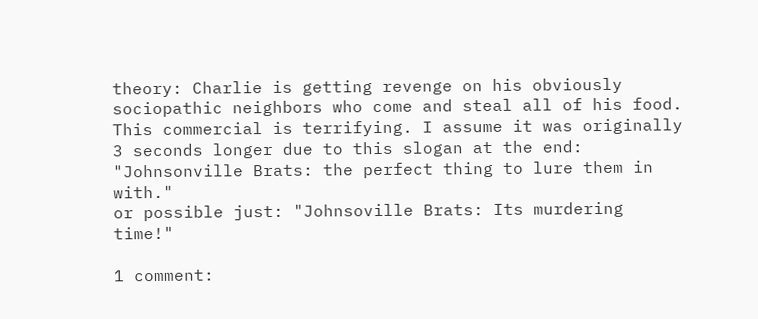theory: Charlie is getting revenge on his obviously sociopathic neighbors who come and steal all of his food. This commercial is terrifying. I assume it was originally 3 seconds longer due to this slogan at the end: "Johnsonville Brats: the perfect thing to lure them in with."
or possible just: "Johnsoville Brats: Its murdering time!"

1 comment: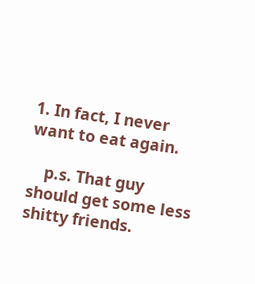1. In fact, I never want to eat again.

    p.s. That guy should get some less shitty friends.